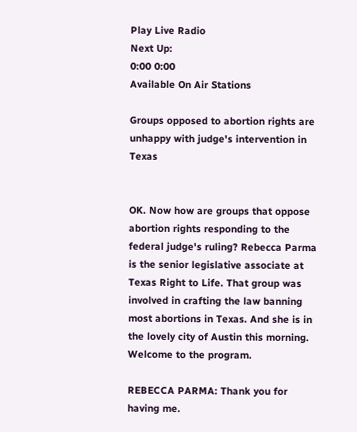Play Live Radio
Next Up:
0:00 0:00
Available On Air Stations

Groups opposed to abortion rights are unhappy with judge's intervention in Texas


OK. Now how are groups that oppose abortion rights responding to the federal judge's ruling? Rebecca Parma is the senior legislative associate at Texas Right to Life. That group was involved in crafting the law banning most abortions in Texas. And she is in the lovely city of Austin this morning. Welcome to the program.

REBECCA PARMA: Thank you for having me.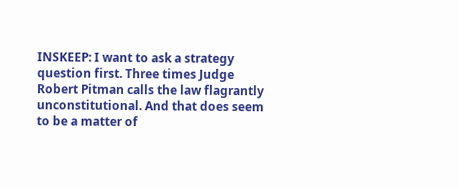INSKEEP: I want to ask a strategy question first. Three times Judge Robert Pitman calls the law flagrantly unconstitutional. And that does seem to be a matter of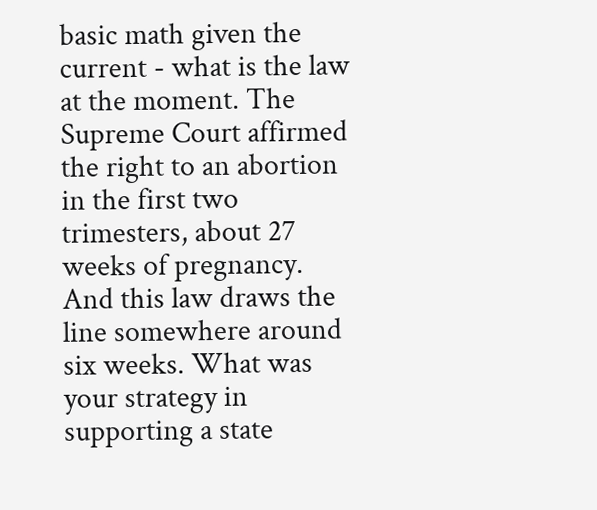basic math given the current - what is the law at the moment. The Supreme Court affirmed the right to an abortion in the first two trimesters, about 27 weeks of pregnancy. And this law draws the line somewhere around six weeks. What was your strategy in supporting a state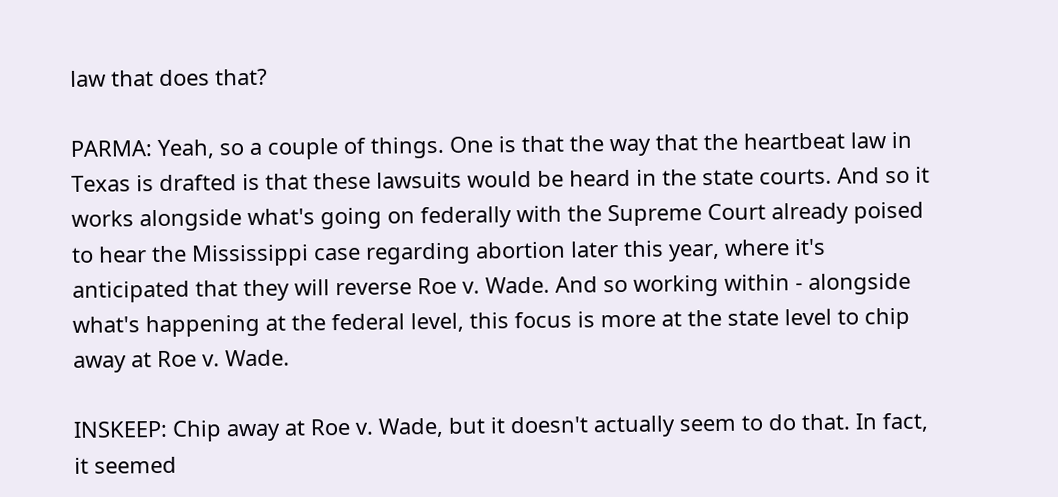law that does that?

PARMA: Yeah, so a couple of things. One is that the way that the heartbeat law in Texas is drafted is that these lawsuits would be heard in the state courts. And so it works alongside what's going on federally with the Supreme Court already poised to hear the Mississippi case regarding abortion later this year, where it's anticipated that they will reverse Roe v. Wade. And so working within - alongside what's happening at the federal level, this focus is more at the state level to chip away at Roe v. Wade.

INSKEEP: Chip away at Roe v. Wade, but it doesn't actually seem to do that. In fact, it seemed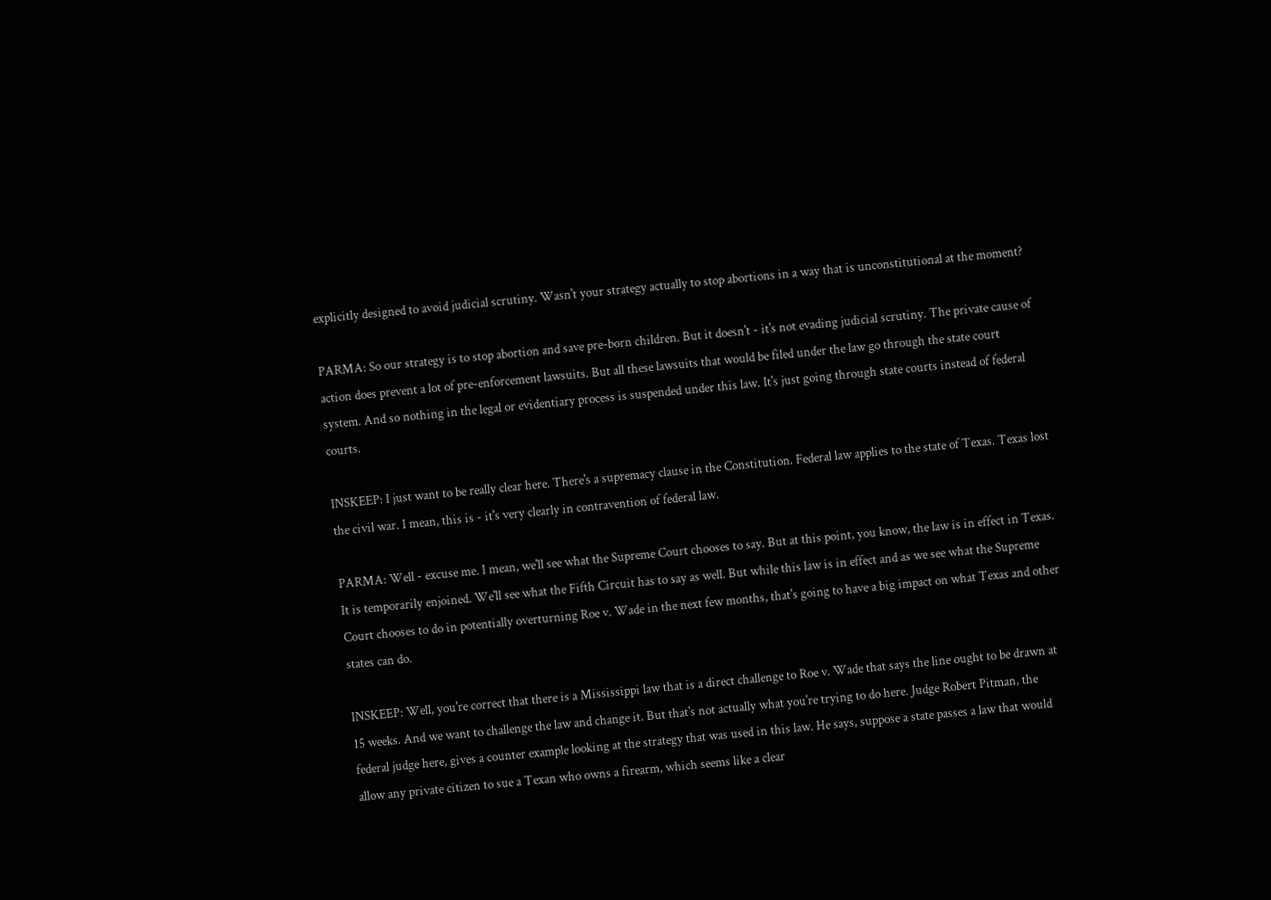explicitly designed to avoid judicial scrutiny. Wasn't your strategy actually to stop abortions in a way that is unconstitutional at the moment?

PARMA: So our strategy is to stop abortion and save pre-born children. But it doesn't - it's not evading judicial scrutiny. The private cause of action does prevent a lot of pre-enforcement lawsuits. But all these lawsuits that would be filed under the law go through the state court system. And so nothing in the legal or evidentiary process is suspended under this law. It's just going through state courts instead of federal courts.

INSKEEP: I just want to be really clear here. There's a supremacy clause in the Constitution. Federal law applies to the state of Texas. Texas lost the civil war. I mean, this is - it's very clearly in contravention of federal law.

PARMA: Well - excuse me. I mean, we'll see what the Supreme Court chooses to say. But at this point, you know, the law is in effect in Texas. It is temporarily enjoined. We'll see what the Fifth Circuit has to say as well. But while this law is in effect and as we see what the Supreme Court chooses to do in potentially overturning Roe v. Wade in the next few months, that's going to have a big impact on what Texas and other states can do.

INSKEEP: Well, you're correct that there is a Mississippi law that is a direct challenge to Roe v. Wade that says the line ought to be drawn at 15 weeks. And we want to challenge the law and change it. But that's not actually what you're trying to do here. Judge Robert Pitman, the federal judge here, gives a counter example looking at the strategy that was used in this law. He says, suppose a state passes a law that would allow any private citizen to sue a Texan who owns a firearm, which seems like a clear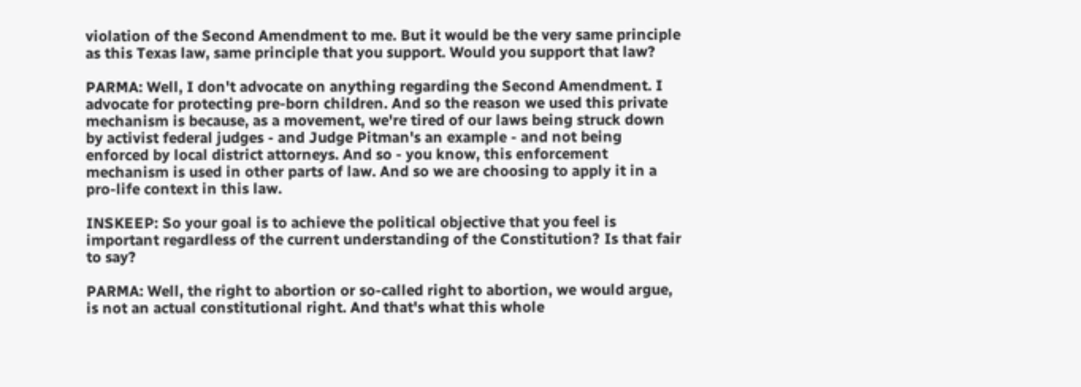violation of the Second Amendment to me. But it would be the very same principle as this Texas law, same principle that you support. Would you support that law?

PARMA: Well, I don't advocate on anything regarding the Second Amendment. I advocate for protecting pre-born children. And so the reason we used this private mechanism is because, as a movement, we're tired of our laws being struck down by activist federal judges - and Judge Pitman's an example - and not being enforced by local district attorneys. And so - you know, this enforcement mechanism is used in other parts of law. And so we are choosing to apply it in a pro-life context in this law.

INSKEEP: So your goal is to achieve the political objective that you feel is important regardless of the current understanding of the Constitution? Is that fair to say?

PARMA: Well, the right to abortion or so-called right to abortion, we would argue, is not an actual constitutional right. And that's what this whole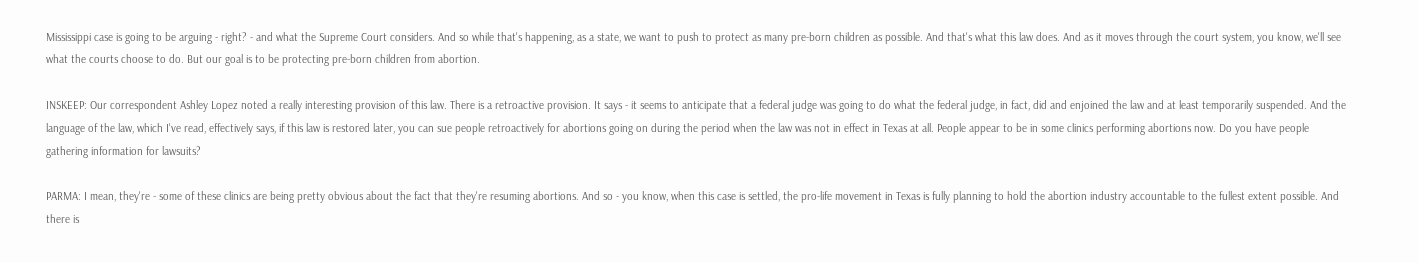Mississippi case is going to be arguing - right? - and what the Supreme Court considers. And so while that's happening, as a state, we want to push to protect as many pre-born children as possible. And that's what this law does. And as it moves through the court system, you know, we'll see what the courts choose to do. But our goal is to be protecting pre-born children from abortion.

INSKEEP: Our correspondent Ashley Lopez noted a really interesting provision of this law. There is a retroactive provision. It says - it seems to anticipate that a federal judge was going to do what the federal judge, in fact, did and enjoined the law and at least temporarily suspended. And the language of the law, which I've read, effectively says, if this law is restored later, you can sue people retroactively for abortions going on during the period when the law was not in effect in Texas at all. People appear to be in some clinics performing abortions now. Do you have people gathering information for lawsuits?

PARMA: I mean, they're - some of these clinics are being pretty obvious about the fact that they're resuming abortions. And so - you know, when this case is settled, the pro-life movement in Texas is fully planning to hold the abortion industry accountable to the fullest extent possible. And there is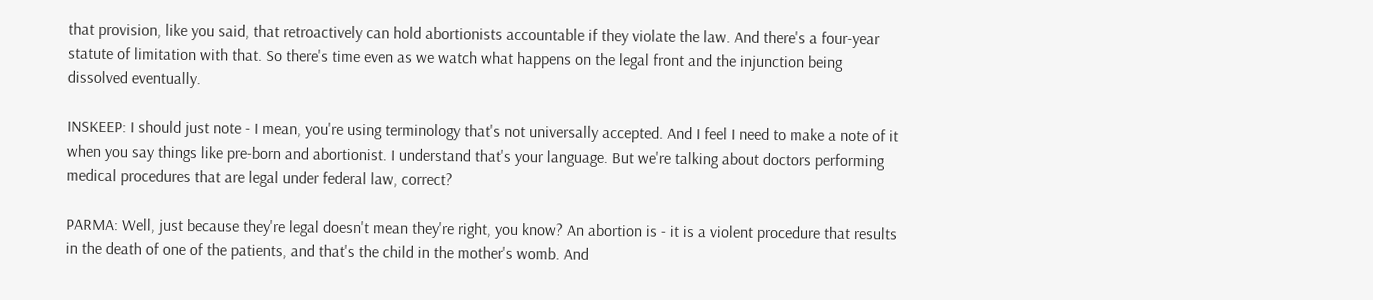that provision, like you said, that retroactively can hold abortionists accountable if they violate the law. And there's a four-year statute of limitation with that. So there's time even as we watch what happens on the legal front and the injunction being dissolved eventually.

INSKEEP: I should just note - I mean, you're using terminology that's not universally accepted. And I feel I need to make a note of it when you say things like pre-born and abortionist. I understand that's your language. But we're talking about doctors performing medical procedures that are legal under federal law, correct?

PARMA: Well, just because they're legal doesn't mean they're right, you know? An abortion is - it is a violent procedure that results in the death of one of the patients, and that's the child in the mother's womb. And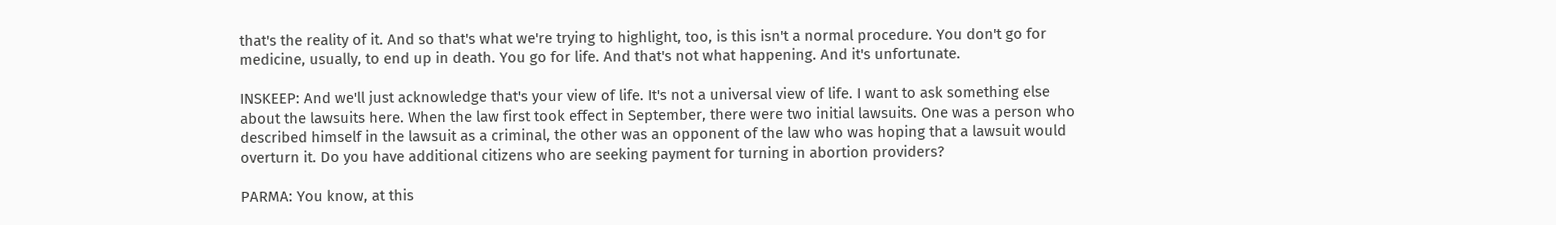that's the reality of it. And so that's what we're trying to highlight, too, is this isn't a normal procedure. You don't go for medicine, usually, to end up in death. You go for life. And that's not what happening. And it's unfortunate.

INSKEEP: And we'll just acknowledge that's your view of life. It's not a universal view of life. I want to ask something else about the lawsuits here. When the law first took effect in September, there were two initial lawsuits. One was a person who described himself in the lawsuit as a criminal, the other was an opponent of the law who was hoping that a lawsuit would overturn it. Do you have additional citizens who are seeking payment for turning in abortion providers?

PARMA: You know, at this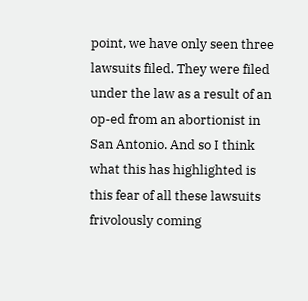point, we have only seen three lawsuits filed. They were filed under the law as a result of an op-ed from an abortionist in San Antonio. And so I think what this has highlighted is this fear of all these lawsuits frivolously coming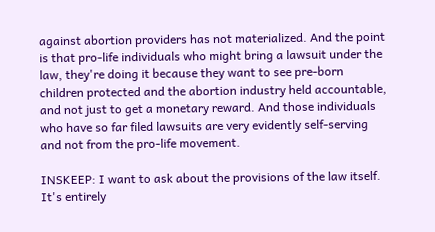against abortion providers has not materialized. And the point is that pro-life individuals who might bring a lawsuit under the law, they're doing it because they want to see pre-born children protected and the abortion industry held accountable, and not just to get a monetary reward. And those individuals who have so far filed lawsuits are very evidently self-serving and not from the pro-life movement.

INSKEEP: I want to ask about the provisions of the law itself. It's entirely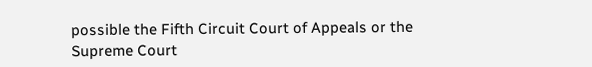possible the Fifth Circuit Court of Appeals or the Supreme Court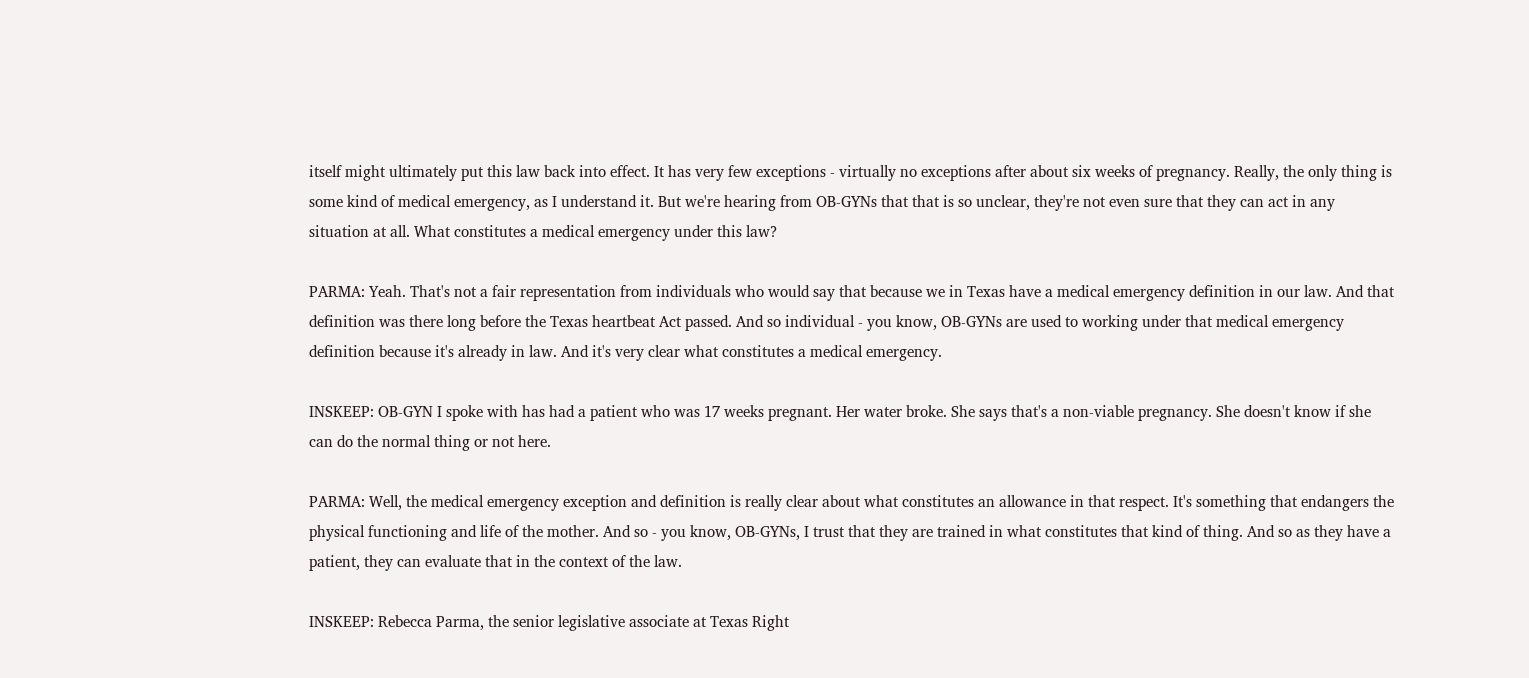itself might ultimately put this law back into effect. It has very few exceptions - virtually no exceptions after about six weeks of pregnancy. Really, the only thing is some kind of medical emergency, as I understand it. But we're hearing from OB-GYNs that that is so unclear, they're not even sure that they can act in any situation at all. What constitutes a medical emergency under this law?

PARMA: Yeah. That's not a fair representation from individuals who would say that because we in Texas have a medical emergency definition in our law. And that definition was there long before the Texas heartbeat Act passed. And so individual - you know, OB-GYNs are used to working under that medical emergency definition because it's already in law. And it's very clear what constitutes a medical emergency.

INSKEEP: OB-GYN I spoke with has had a patient who was 17 weeks pregnant. Her water broke. She says that's a non-viable pregnancy. She doesn't know if she can do the normal thing or not here.

PARMA: Well, the medical emergency exception and definition is really clear about what constitutes an allowance in that respect. It's something that endangers the physical functioning and life of the mother. And so - you know, OB-GYNs, I trust that they are trained in what constitutes that kind of thing. And so as they have a patient, they can evaluate that in the context of the law.

INSKEEP: Rebecca Parma, the senior legislative associate at Texas Right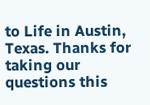to Life in Austin, Texas. Thanks for taking our questions this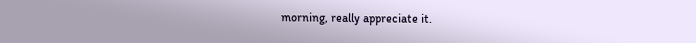morning, really appreciate it.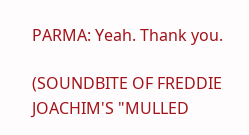PARMA: Yeah. Thank you.

(SOUNDBITE OF FREDDIE JOACHIM'S "MULLED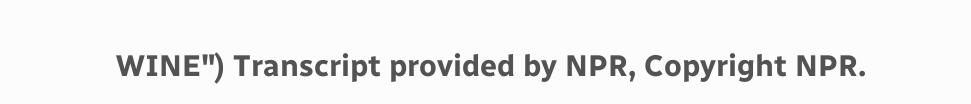WINE") Transcript provided by NPR, Copyright NPR.